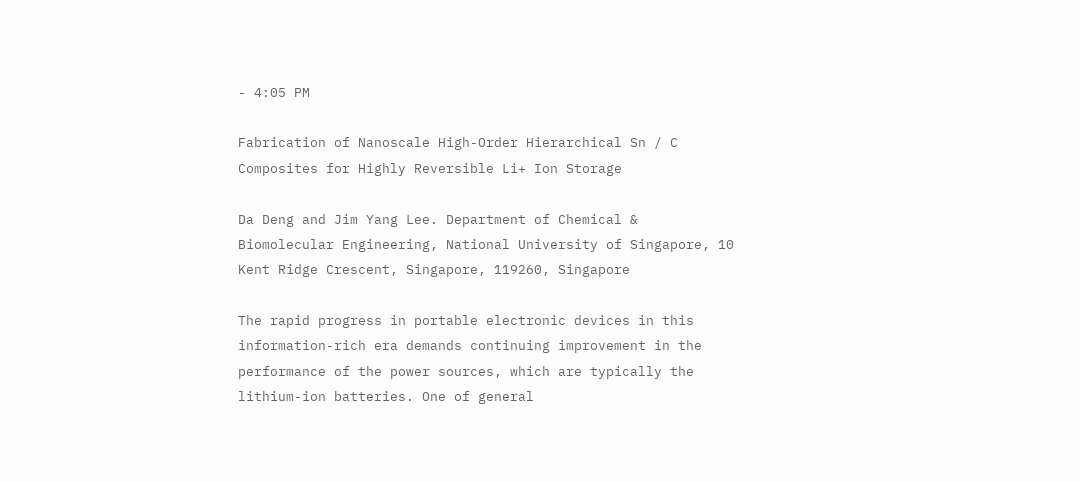- 4:05 PM

Fabrication of Nanoscale High-Order Hierarchical Sn / C Composites for Highly Reversible Li+ Ion Storage

Da Deng and Jim Yang Lee. Department of Chemical & Biomolecular Engineering, National University of Singapore, 10 Kent Ridge Crescent, Singapore, 119260, Singapore

The rapid progress in portable electronic devices in this information-rich era demands continuing improvement in the performance of the power sources, which are typically the lithium-ion batteries. One of general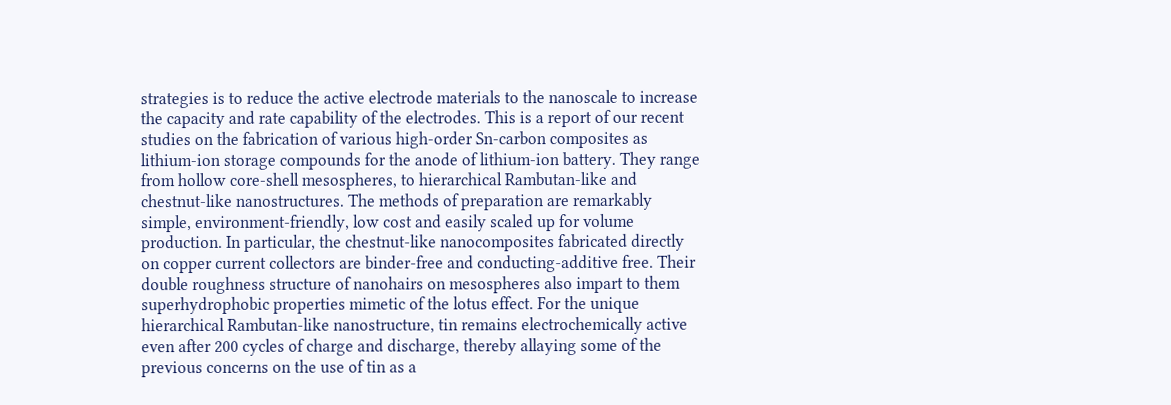strategies is to reduce the active electrode materials to the nanoscale to increase the capacity and rate capability of the electrodes. This is a report of our recent studies on the fabrication of various high-order Sn-carbon composites as lithium-ion storage compounds for the anode of lithium-ion battery. They range from hollow core-shell mesospheres, to hierarchical Rambutan-like and chestnut-like nanostructures. The methods of preparation are remarkably simple, environment-friendly, low cost and easily scaled up for volume production. In particular, the chestnut-like nanocomposites fabricated directly on copper current collectors are binder-free and conducting-additive free. Their double roughness structure of nanohairs on mesospheres also impart to them superhydrophobic properties mimetic of the lotus effect. For the unique hierarchical Rambutan-like nanostructure, tin remains electrochemically active even after 200 cycles of charge and discharge, thereby allaying some of the previous concerns on the use of tin as a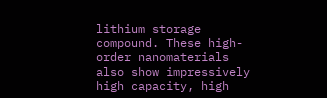lithium storage compound. These high-order nanomaterials also show impressively high capacity, high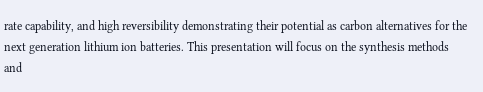rate capability, and high reversibility demonstrating their potential as carbon alternatives for the next generation lithium ion batteries. This presentation will focus on the synthesis methods and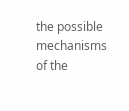the possible mechanisms of the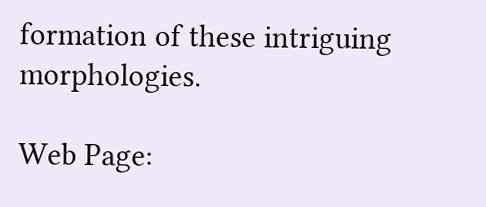formation of these intriguing morphologies.

Web Page: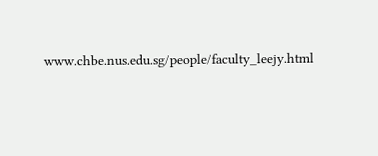www.chbe.nus.edu.sg/people/faculty_leejy.html